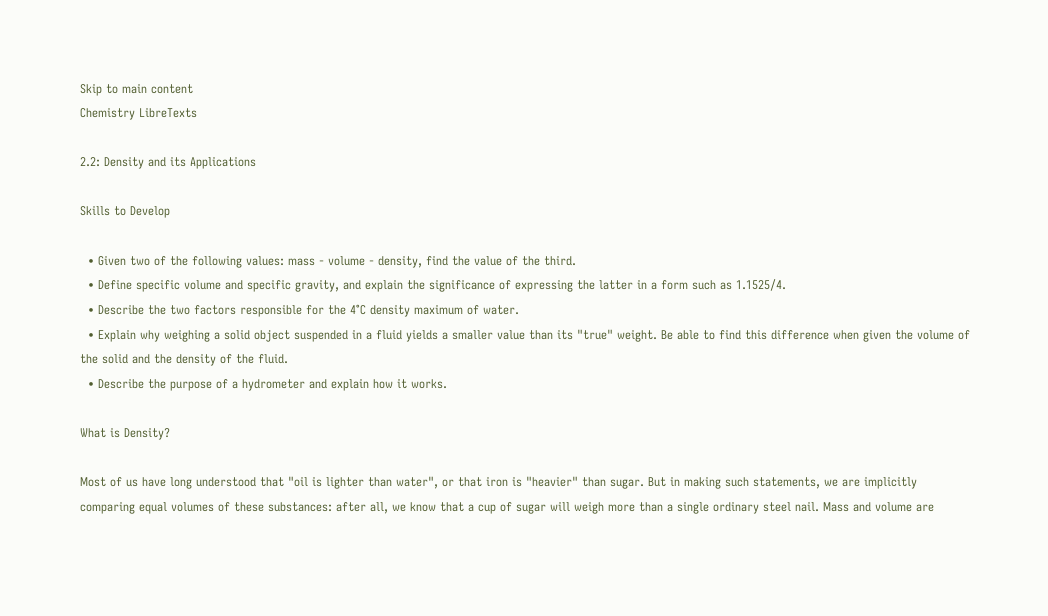Skip to main content
Chemistry LibreTexts

2.2: Density and its Applications

Skills to Develop

  • Given two of the following values: mass - volume - density, find the value of the third.
  • Define specific volume and specific gravity, and explain the significance of expressing the latter in a form such as 1.1525/4.
  • Describe the two factors responsible for the 4°C density maximum of water.
  • Explain why weighing a solid object suspended in a fluid yields a smaller value than its "true" weight. Be able to find this difference when given the volume of the solid and the density of the fluid.
  • Describe the purpose of a hydrometer and explain how it works.

What is Density?

Most of us have long understood that "oil is lighter than water", or that iron is "heavier" than sugar. But in making such statements, we are implicitly comparing equal volumes of these substances: after all, we know that a cup of sugar will weigh more than a single ordinary steel nail. Mass and volume are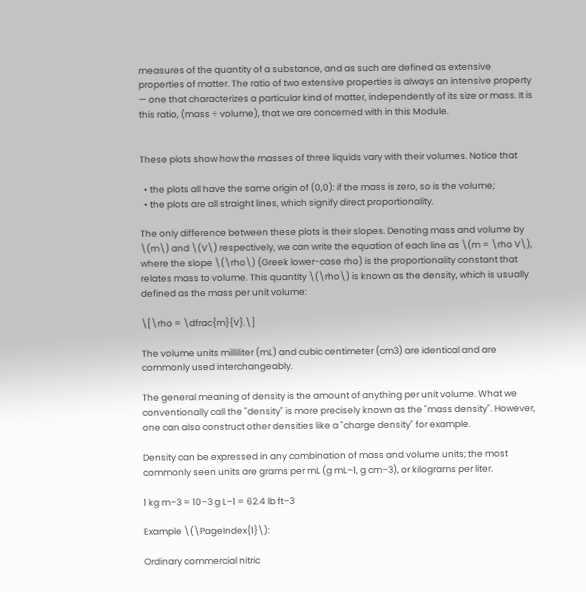measures of the quantity of a substance, and as such are defined as extensive properties of matter. The ratio of two extensive properties is always an intensive property — one that characterizes a particular kind of matter, independently of its size or mass. It is this ratio, (mass ÷ volume), that we are concerned with in this Module.


These plots show how the masses of three liquids vary with their volumes. Notice that

  • the plots all have the same origin of (0,0): if the mass is zero, so is the volume;
  • the plots are all straight lines, which signify direct proportionality.

The only difference between these plots is their slopes. Denoting mass and volume by \(m\) and \(V\) respectively, we can write the equation of each line as \(m = \rho V\), where the slope \(\rho\) (Greek lower-case rho) is the proportionality constant that relates mass to volume. This quantity \(\rho\) is known as the density, which is usually defined as the mass per unit volume:

\[\rho = \dfrac{m}{V}.\]

The volume units milliliter (mL) and cubic centimeter (cm3) are identical and are commonly used interchangeably.

The general meaning of density is the amount of anything per unit volume. What we conventionally call the "density" is more precisely known as the "mass density". However, one can also construct other densities like a "charge density" for example.

Density can be expressed in any combination of mass and volume units; the most commonly seen units are grams per mL (g mL–1, g cm–3), or kilograms per liter.

1 kg m–3 = 10–3 g L–1 = 62.4 lb ft–3

Example \(\PageIndex{1}\):

Ordinary commercial nitric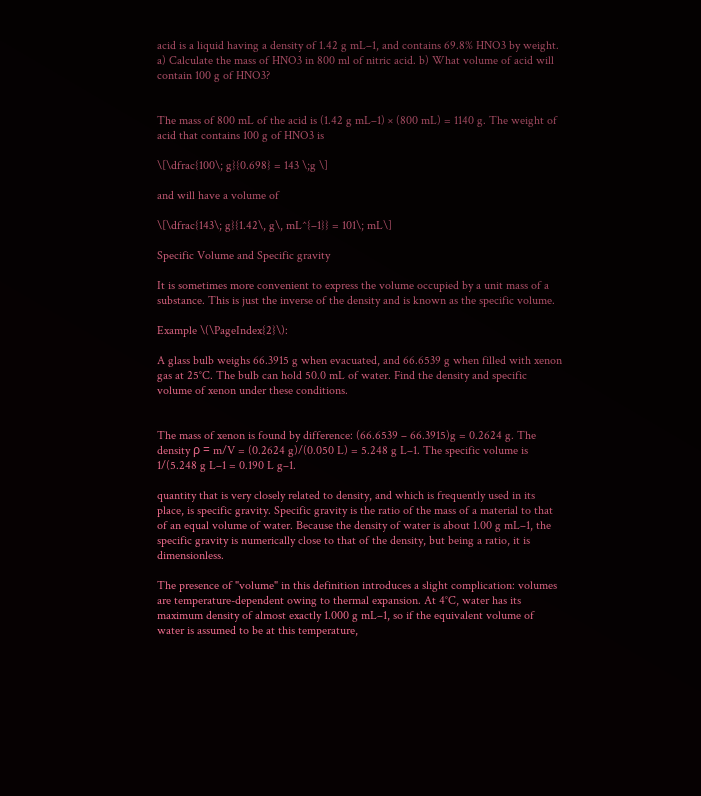acid is a liquid having a density of 1.42 g mL–1, and contains 69.8% HNO3 by weight. a) Calculate the mass of HNO3 in 800 ml of nitric acid. b) What volume of acid will contain 100 g of HNO3?


The mass of 800 mL of the acid is (1.42 g mL–1) × (800 mL) = 1140 g. The weight of acid that contains 100 g of HNO3 is

\[\dfrac{100\; g}{0.698} = 143 \;g \]

and will have a volume of

\[\dfrac{143\; g}{1.42\, g\, mL^{–1}} = 101\; mL\]

Specific Volume and Specific gravity

It is sometimes more convenient to express the volume occupied by a unit mass of a substance. This is just the inverse of the density and is known as the specific volume.

Example \(\PageIndex{2}\):

A glass bulb weighs 66.3915 g when evacuated, and 66.6539 g when filled with xenon gas at 25°C. The bulb can hold 50.0 mL of water. Find the density and specific volume of xenon under these conditions.


The mass of xenon is found by difference: (66.6539 – 66.3915)g = 0.2624 g. The density ρ = m/V = (0.2624 g)/(0.050 L) = 5.248 g L–1. The specific volume is 1/(5.248 g L–1 = 0.190 L g–1.

quantity that is very closely related to density, and which is frequently used in its place, is specific gravity. Specific gravity is the ratio of the mass of a material to that of an equal volume of water. Because the density of water is about 1.00 g mL–1, the specific gravity is numerically close to that of the density, but being a ratio, it is dimensionless.

The presence of "volume" in this definition introduces a slight complication: volumes are temperature-dependent owing to thermal expansion. At 4°C, water has its maximum density of almost exactly 1.000 g mL–1, so if the equivalent volume of water is assumed to be at this temperature,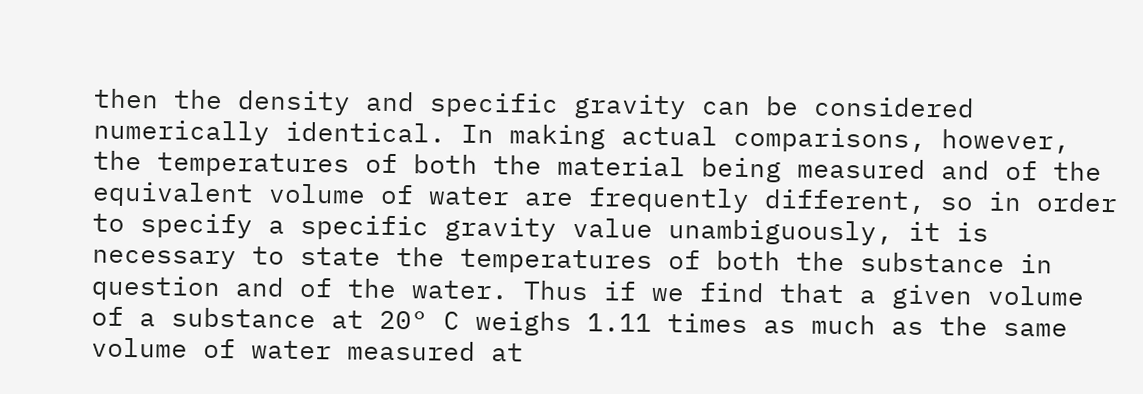then the density and specific gravity can be considered numerically identical. In making actual comparisons, however, the temperatures of both the material being measured and of the equivalent volume of water are frequently different, so in order to specify a specific gravity value unambiguously, it is necessary to state the temperatures of both the substance in question and of the water. Thus if we find that a given volume of a substance at 20° C weighs 1.11 times as much as the same volume of water measured at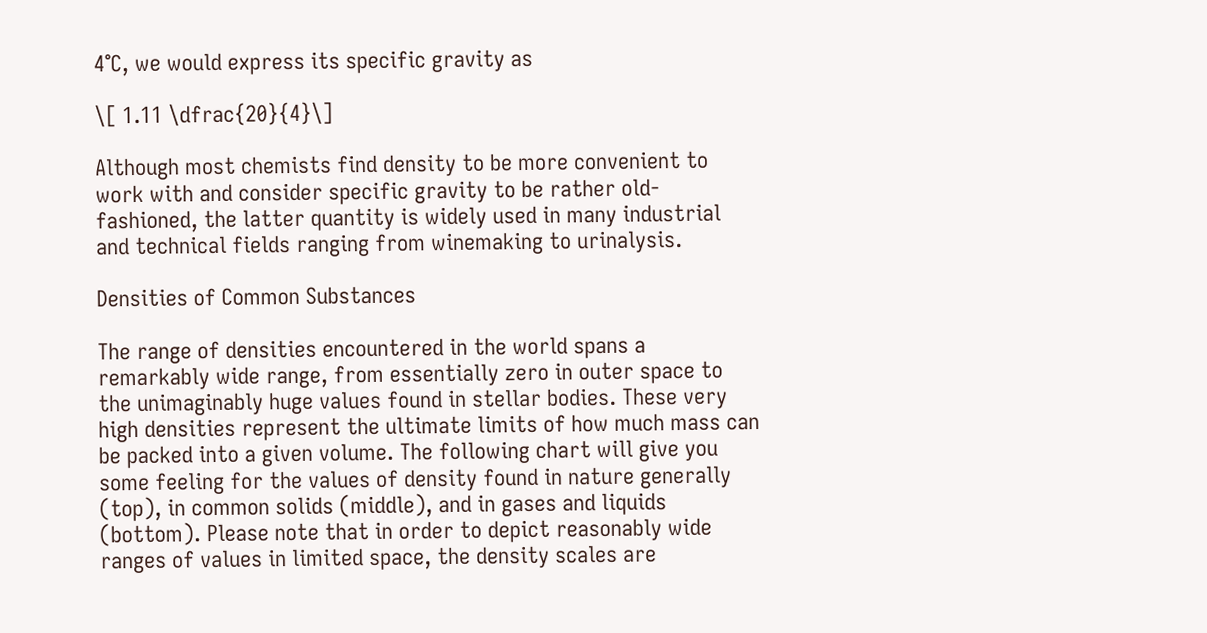4°C, we would express its specific gravity as

\[ 1.11 \dfrac{20}{4}\]

Although most chemists find density to be more convenient to work with and consider specific gravity to be rather old-fashioned, the latter quantity is widely used in many industrial and technical fields ranging from winemaking to urinalysis.

Densities of Common Substances

The range of densities encountered in the world spans a remarkably wide range, from essentially zero in outer space to the unimaginably huge values found in stellar bodies. These very high densities represent the ultimate limits of how much mass can be packed into a given volume. The following chart will give you some feeling for the values of density found in nature generally (top), in common solids (middle), and in gases and liquids (bottom). Please note that in order to depict reasonably wide ranges of values in limited space, the density scales are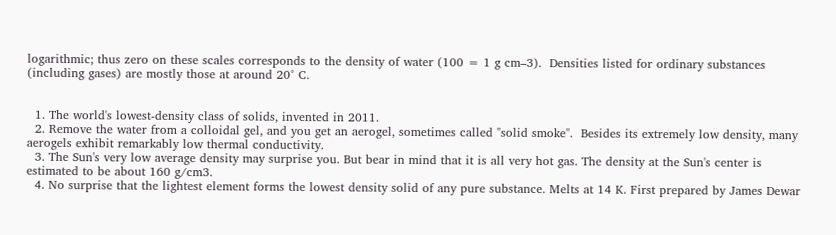logarithmic; thus zero on these scales corresponds to the density of water (100 = 1 g cm–3).  Densities listed for ordinary substances (including gases) are mostly those at around 20° C.


  1. The world's lowest-density class of solids, invented in 2011.
  2. Remove the water from a colloidal gel, and you get an aerogel, sometimes called "solid smoke".  Besides its extremely low density, many aerogels exhibit remarkably low thermal conductivity.
  3. The Sun's very low average density may surprise you. But bear in mind that it is all very hot gas. The density at the Sun's center is estimated to be about 160 g/cm3.
  4. No surprise that the lightest element forms the lowest density solid of any pure substance. Melts at 14 K. First prepared by James Dewar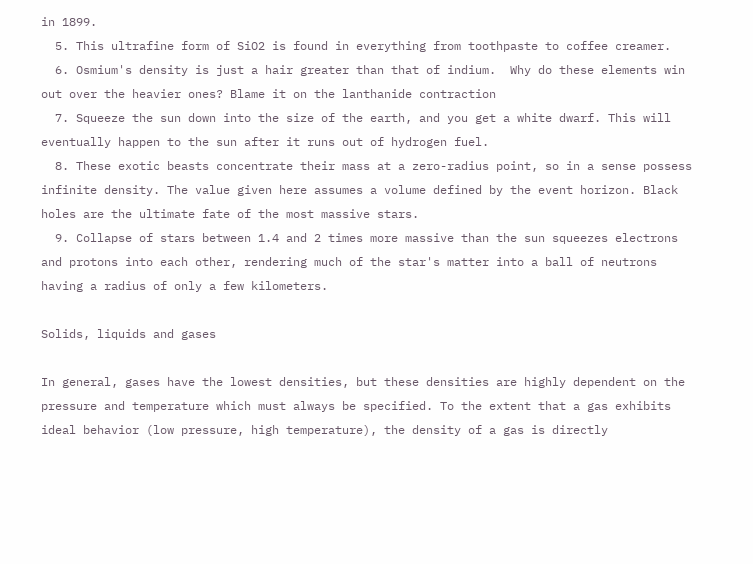in 1899.
  5. This ultrafine form of SiO2 is found in everything from toothpaste to coffee creamer.
  6. Osmium's density is just a hair greater than that of indium.  Why do these elements win out over the heavier ones? Blame it on the lanthanide contraction
  7. Squeeze the sun down into the size of the earth, and you get a white dwarf. This will eventually happen to the sun after it runs out of hydrogen fuel.
  8. These exotic beasts concentrate their mass at a zero-radius point, so in a sense possess infinite density. The value given here assumes a volume defined by the event horizon. Black holes are the ultimate fate of the most massive stars.
  9. Collapse of stars between 1.4 and 2 times more massive than the sun squeezes electrons and protons into each other, rendering much of the star's matter into a ball of neutrons having a radius of only a few kilometers.

Solids, liquids and gases

In general, gases have the lowest densities, but these densities are highly dependent on the pressure and temperature which must always be specified. To the extent that a gas exhibits ideal behavior (low pressure, high temperature), the density of a gas is directly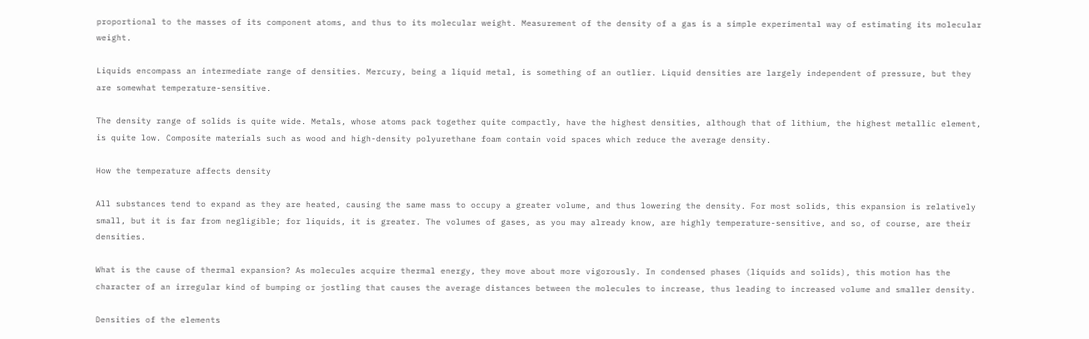proportional to the masses of its component atoms, and thus to its molecular weight. Measurement of the density of a gas is a simple experimental way of estimating its molecular weight.

Liquids encompass an intermediate range of densities. Mercury, being a liquid metal, is something of an outlier. Liquid densities are largely independent of pressure, but they are somewhat temperature-sensitive.

The density range of solids is quite wide. Metals, whose atoms pack together quite compactly, have the highest densities, although that of lithium, the highest metallic element, is quite low. Composite materials such as wood and high-density polyurethane foam contain void spaces which reduce the average density.

How the temperature affects density

All substances tend to expand as they are heated, causing the same mass to occupy a greater volume, and thus lowering the density. For most solids, this expansion is relatively small, but it is far from negligible; for liquids, it is greater. The volumes of gases, as you may already know, are highly temperature-sensitive, and so, of course, are their densities.

What is the cause of thermal expansion? As molecules acquire thermal energy, they move about more vigorously. In condensed phases (liquids and solids), this motion has the character of an irregular kind of bumping or jostling that causes the average distances between the molecules to increase, thus leading to increased volume and smaller density.

Densities of the elements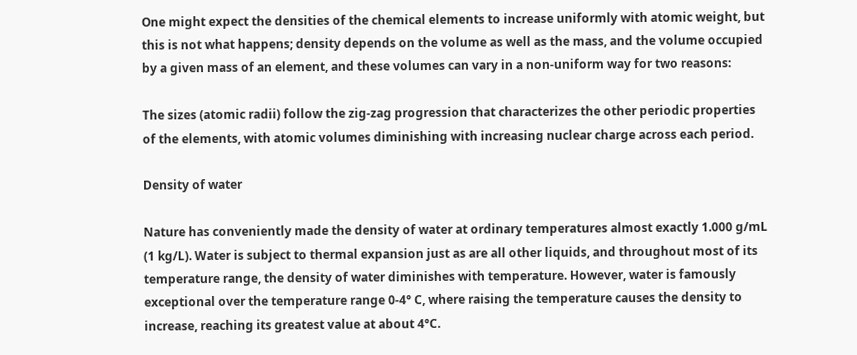One might expect the densities of the chemical elements to increase uniformly with atomic weight, but this is not what happens; density depends on the volume as well as the mass, and the volume occupied by a given mass of an element, and these volumes can vary in a non-uniform way for two reasons:

The sizes (atomic radii) follow the zig-zag progression that characterizes the other periodic properties of the elements, with atomic volumes diminishing with increasing nuclear charge across each period.

Density of water

Nature has conveniently made the density of water at ordinary temperatures almost exactly 1.000 g/mL (1 kg/L). Water is subject to thermal expansion just as are all other liquids, and throughout most of its temperature range, the density of water diminishes with temperature. However, water is famously exceptional over the temperature range 0-4° C, where raising the temperature causes the density to increase, reaching its greatest value at about 4°C.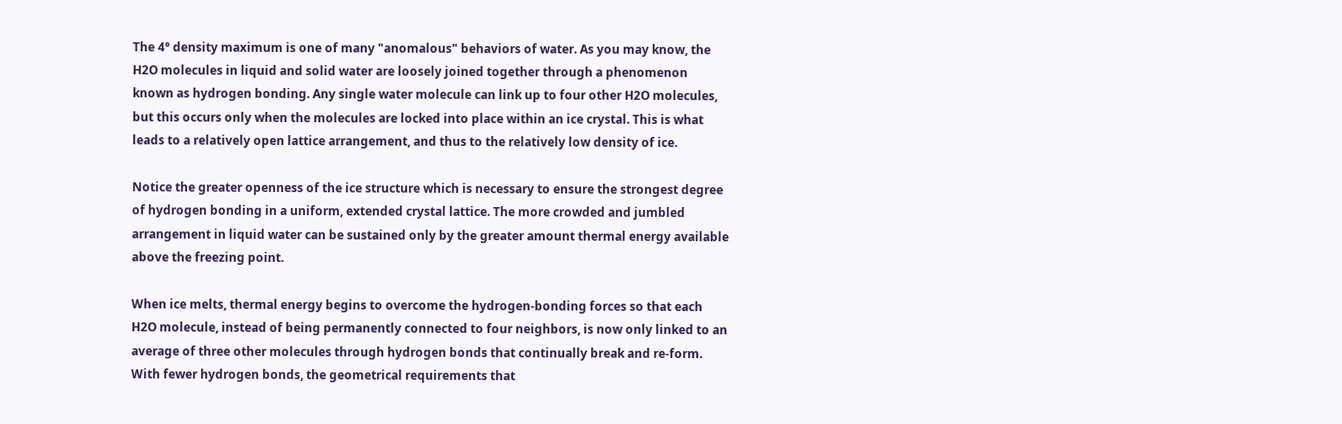The 4° density maximum is one of many "anomalous" behaviors of water. As you may know, the H2O molecules in liquid and solid water are loosely joined together through a phenomenon known as hydrogen bonding. Any single water molecule can link up to four other H2O molecules, but this occurs only when the molecules are locked into place within an ice crystal. This is what leads to a relatively open lattice arrangement, and thus to the relatively low density of ice.

Notice the greater openness of the ice structure which is necessary to ensure the strongest degree of hydrogen bonding in a uniform, extended crystal lattice. The more crowded and jumbled arrangement in liquid water can be sustained only by the greater amount thermal energy available above the freezing point.

When ice melts, thermal energy begins to overcome the hydrogen-bonding forces so that each H2O molecule, instead of being permanently connected to four neighbors, is now only linked to an average of three other molecules through hydrogen bonds that continually break and re-form. With fewer hydrogen bonds, the geometrical requirements that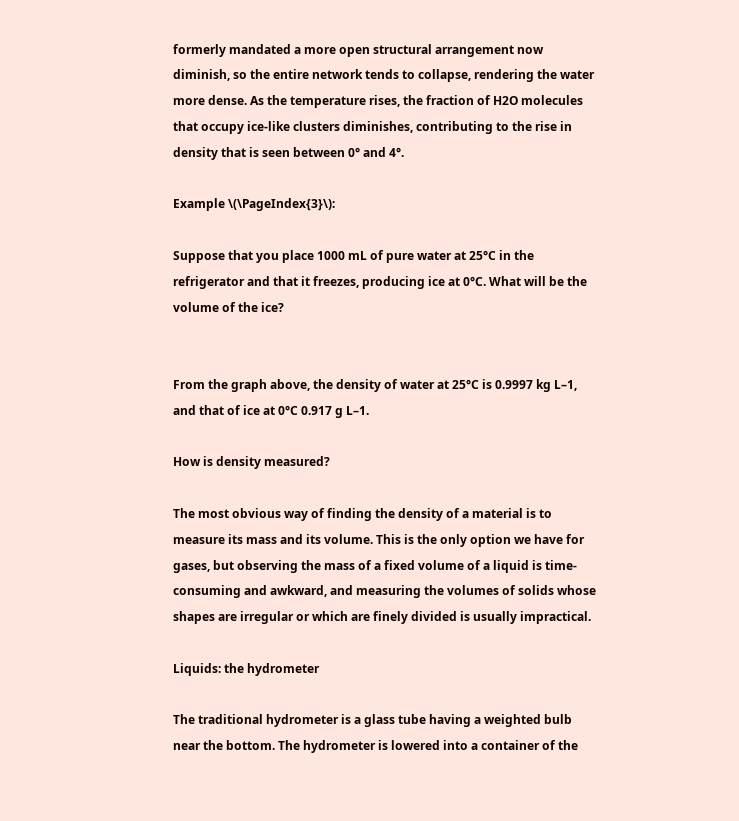formerly mandated a more open structural arrangement now diminish, so the entire network tends to collapse, rendering the water more dense. As the temperature rises, the fraction of H2O molecules that occupy ice-like clusters diminishes, contributing to the rise in density that is seen between 0° and 4°.

Example \(\PageIndex{3}\):

Suppose that you place 1000 mL of pure water at 25°C in the refrigerator and that it freezes, producing ice at 0°C. What will be the volume of the ice?


From the graph above, the density of water at 25°C is 0.9997 kg L–1, and that of ice at 0°C 0.917 g L–1.

How is density measured?

The most obvious way of finding the density of a material is to measure its mass and its volume. This is the only option we have for gases, but observing the mass of a fixed volume of a liquid is time-consuming and awkward, and measuring the volumes of solids whose shapes are irregular or which are finely divided is usually impractical.

Liquids: the hydrometer

The traditional hydrometer is a glass tube having a weighted bulb near the bottom. The hydrometer is lowered into a container of the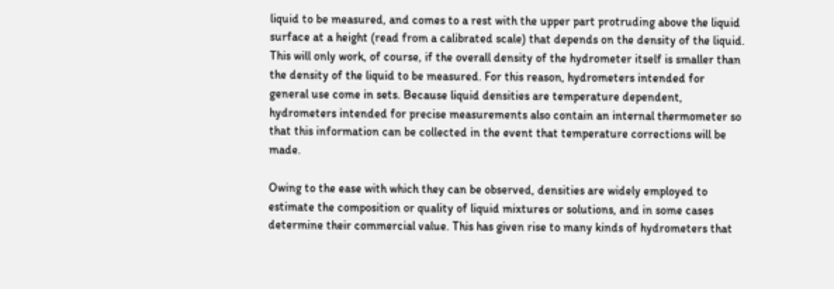liquid to be measured, and comes to a rest with the upper part protruding above the liquid surface at a height (read from a calibrated scale) that depends on the density of the liquid. This will only work, of course, if the overall density of the hydrometer itself is smaller than the density of the liquid to be measured. For this reason, hydrometers intended for general use come in sets. Because liquid densities are temperature dependent, hydrometers intended for precise measurements also contain an internal thermometer so that this information can be collected in the event that temperature corrections will be made.

Owing to the ease with which they can be observed, densities are widely employed to estimate the composition or quality of liquid mixtures or solutions, and in some cases determine their commercial value. This has given rise to many kinds of hydrometers that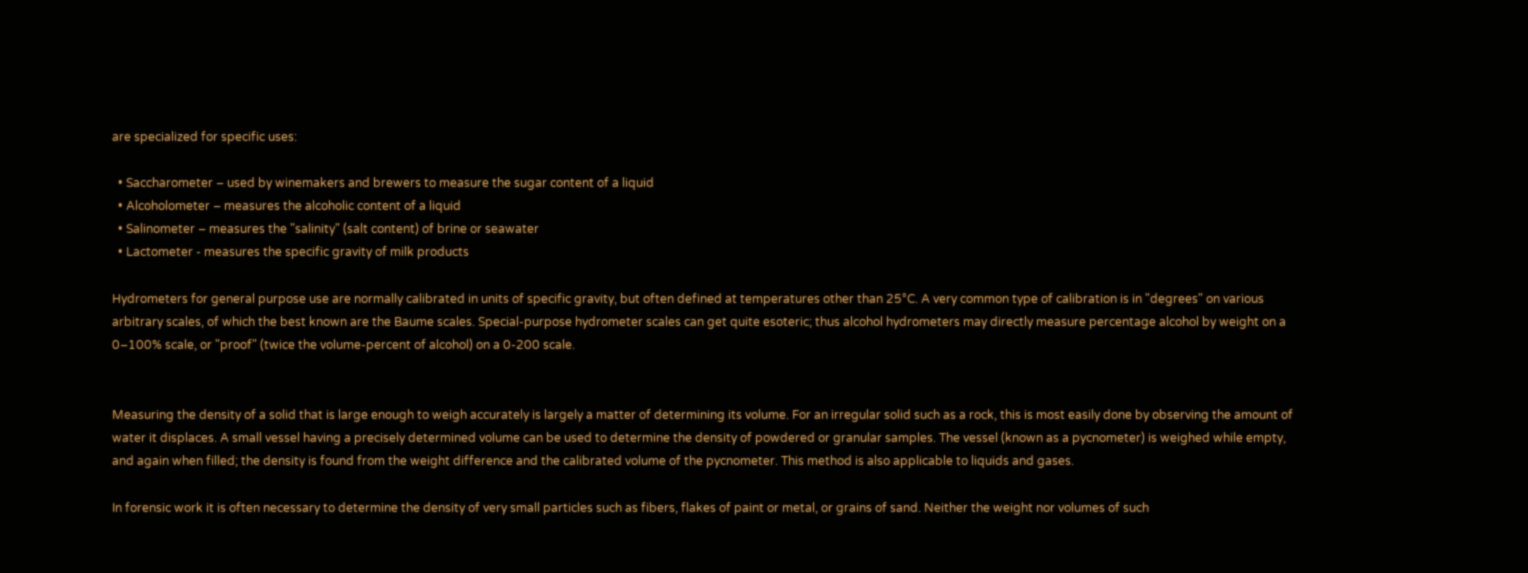are specialized for specific uses:

  • Saccharometer – used by winemakers and brewers to measure the sugar content of a liquid
  • Alcoholometer – measures the alcoholic content of a liquid
  • Salinometer – measures the "salinity" (salt content) of brine or seawater
  • Lactometer - measures the specific gravity of milk products

Hydrometers for general purpose use are normally calibrated in units of specific gravity, but often defined at temperatures other than 25°C. A very common type of calibration is in "degrees" on various arbitrary scales, of which the best known are the Baume scales. Special-purpose hydrometer scales can get quite esoteric; thus alcohol hydrometers may directly measure percentage alcohol by weight on a 0–100% scale, or "proof" (twice the volume-percent of alcohol) on a 0-200 scale.


Measuring the density of a solid that is large enough to weigh accurately is largely a matter of determining its volume. For an irregular solid such as a rock, this is most easily done by observing the amount of water it displaces. A small vessel having a precisely determined volume can be used to determine the density of powdered or granular samples. The vessel (known as a pycnometer) is weighed while empty, and again when filled; the density is found from the weight difference and the calibrated volume of the pycnometer. This method is also applicable to liquids and gases.

In forensic work it is often necessary to determine the density of very small particles such as fibers, flakes of paint or metal, or grains of sand. Neither the weight nor volumes of such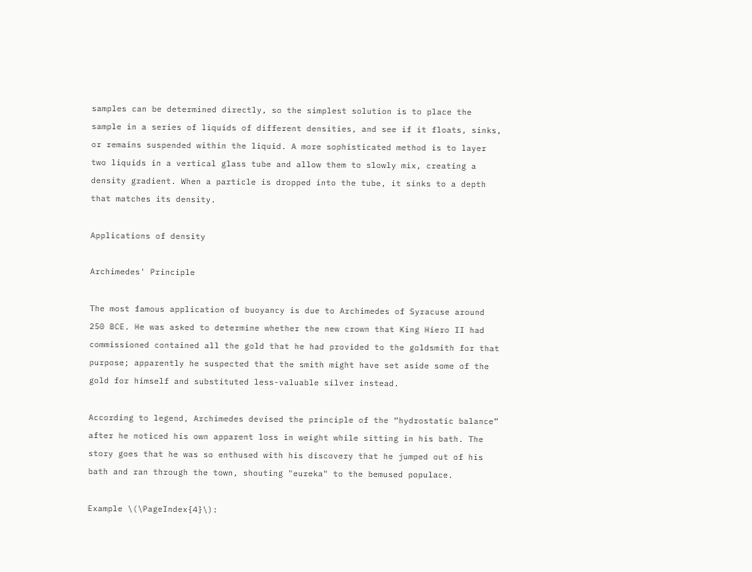samples can be determined directly, so the simplest solution is to place the sample in a series of liquids of different densities, and see if it floats, sinks, or remains suspended within the liquid. A more sophisticated method is to layer two liquids in a vertical glass tube and allow them to slowly mix, creating a density gradient. When a particle is dropped into the tube, it sinks to a depth that matches its density.

Applications of density

Archimedes' Principle

The most famous application of buoyancy is due to Archimedes of Syracuse around 250 BCE. He was asked to determine whether the new crown that King Hiero II had commissioned contained all the gold that he had provided to the goldsmith for that purpose; apparently he suspected that the smith might have set aside some of the gold for himself and substituted less-valuable silver instead.

According to legend, Archimedes devised the principle of the “hydrostatic balance” after he noticed his own apparent loss in weight while sitting in his bath. The story goes that he was so enthused with his discovery that he jumped out of his bath and ran through the town, shouting "eureka" to the bemused populace.

Example \(\PageIndex{4}\):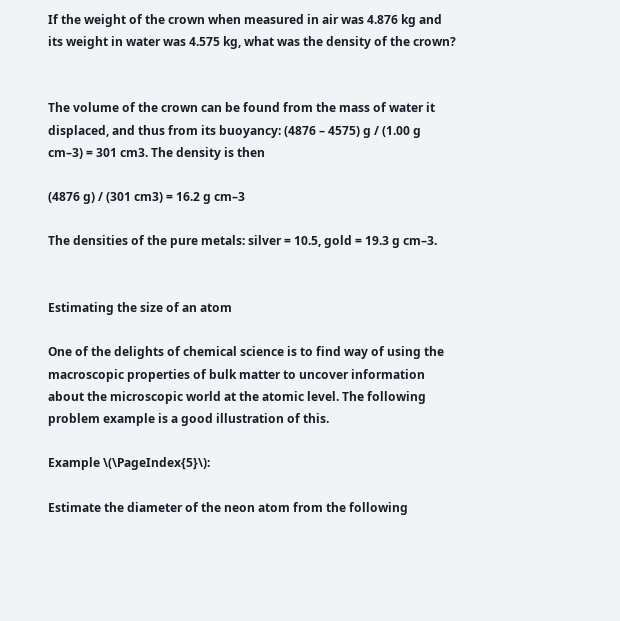If the weight of the crown when measured in air was 4.876 kg and its weight in water was 4.575 kg, what was the density of the crown?


The volume of the crown can be found from the mass of water it displaced, and thus from its buoyancy: (4876 – 4575) g / (1.00 g cm–3) = 301 cm3. The density is then

(4876 g) / (301 cm3) = 16.2 g cm–3

The densities of the pure metals: silver = 10.5, gold = 19.3 g cm–3.


Estimating the size of an atom

One of the delights of chemical science is to find way of using the macroscopic properties of bulk matter to uncover information about the microscopic world at the atomic level. The following problem example is a good illustration of this.

Example \(\PageIndex{5}\):

Estimate the diameter of the neon atom from the following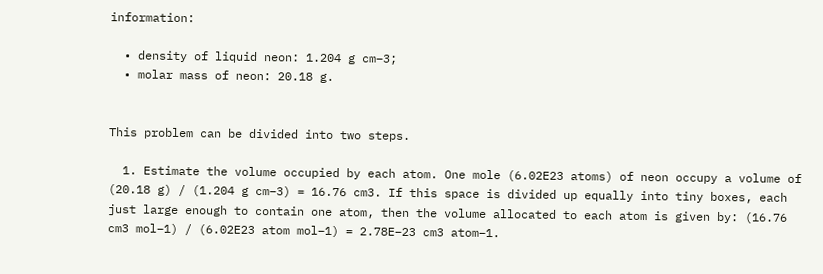information:

  • density of liquid neon: 1.204 g cm–3;
  • molar mass of neon: 20.18 g.


This problem can be divided into two steps.

  1. Estimate the volume occupied by each atom. One mole (6.02E23 atoms) of neon occupy a volume of (20.18 g) / (1.204 g cm–3) = 16.76 cm3. If this space is divided up equally into tiny boxes, each just large enough to contain one atom, then the volume allocated to each atom is given by: (16.76 cm3 mol–1) / (6.02E23 atom mol–1) = 2.78E–23 cm3 atom–1.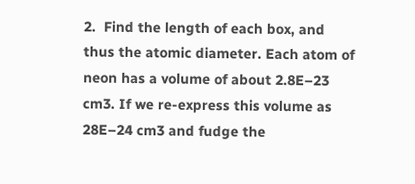2.  Find the length of each box, and thus the atomic diameter. Each atom of neon has a volume of about 2.8E–23 cm3. If we re-express this volume as 28E–24 cm3 and fudge the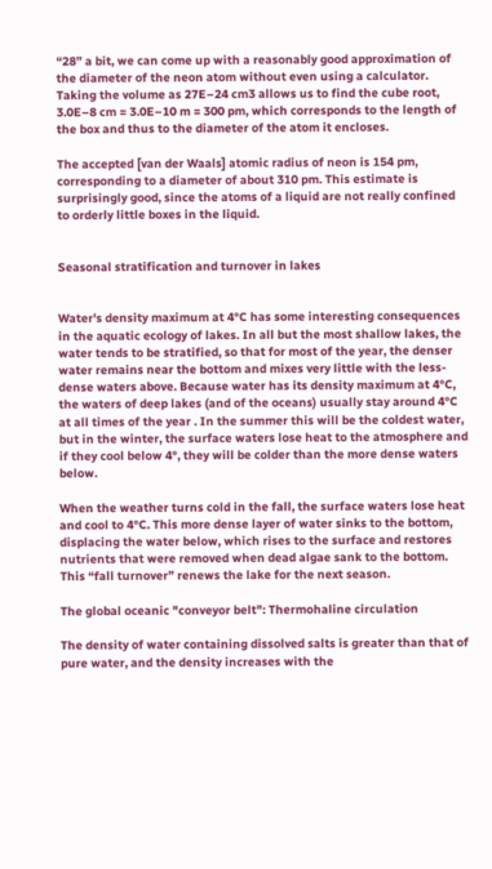“28” a bit, we can come up with a reasonably good approximation of the diameter of the neon atom without even using a calculator. Taking the volume as 27E–24 cm3 allows us to find the cube root, 3.0E–8 cm = 3.0E–10 m = 300 pm, which corresponds to the length of the box and thus to the diameter of the atom it encloses.

The accepted [van der Waals] atomic radius of neon is 154 pm, corresponding to a diameter of about 310 pm. This estimate is surprisingly good, since the atoms of a liquid are not really confined to orderly little boxes in the liquid.


Seasonal stratification and turnover in lakes


Water's density maximum at 4°C has some interesting consequences in the aquatic ecology of lakes. In all but the most shallow lakes, the water tends to be stratified, so that for most of the year, the denser water remains near the bottom and mixes very little with the less-dense waters above. Because water has its density maximum at 4°C, the waters of deep lakes (and of the oceans) usually stay around 4°C at all times of the year . In the summer this will be the coldest water, but in the winter, the surface waters lose heat to the atmosphere and if they cool below 4°, they will be colder than the more dense waters below.

When the weather turns cold in the fall, the surface waters lose heat and cool to 4°C. This more dense layer of water sinks to the bottom, displacing the water below, which rises to the surface and restores nutrients that were removed when dead algae sank to the bottom. This “fall turnover” renews the lake for the next season.

The global oceanic "conveyor belt": Thermohaline circulation

The density of water containing dissolved salts is greater than that of pure water, and the density increases with the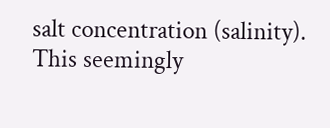salt concentration (salinity). This seemingly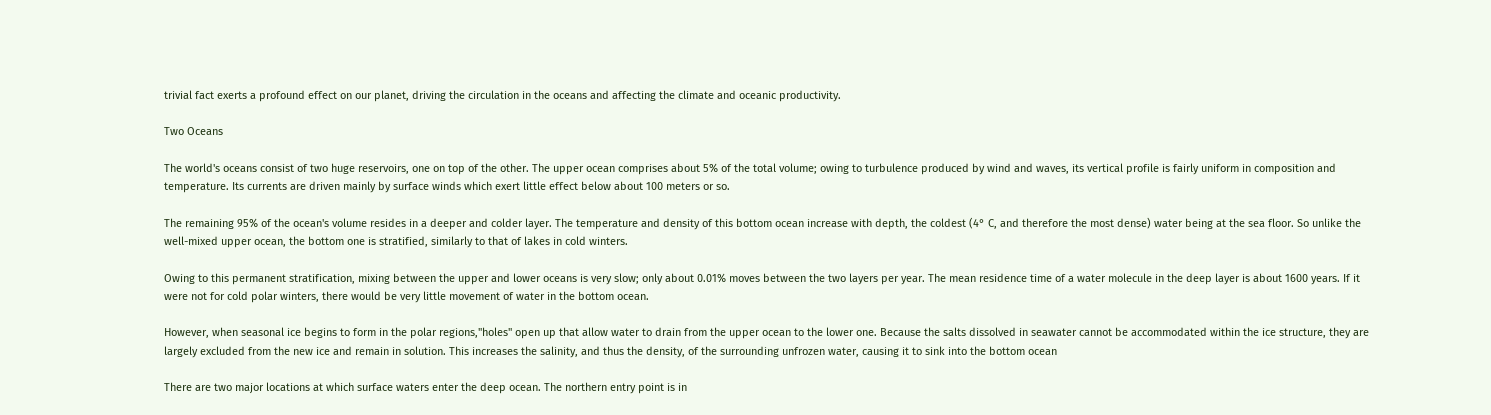trivial fact exerts a profound effect on our planet, driving the circulation in the oceans and affecting the climate and oceanic productivity.

Two Oceans

The world's oceans consist of two huge reservoirs, one on top of the other. The upper ocean comprises about 5% of the total volume; owing to turbulence produced by wind and waves, its vertical profile is fairly uniform in composition and temperature. Its currents are driven mainly by surface winds which exert little effect below about 100 meters or so.

The remaining 95% of the ocean's volume resides in a deeper and colder layer. The temperature and density of this bottom ocean increase with depth, the coldest (4° C, and therefore the most dense) water being at the sea floor. So unlike the well-mixed upper ocean, the bottom one is stratified, similarly to that of lakes in cold winters.

Owing to this permanent stratification, mixing between the upper and lower oceans is very slow; only about 0.01% moves between the two layers per year. The mean residence time of a water molecule in the deep layer is about 1600 years. If it were not for cold polar winters, there would be very little movement of water in the bottom ocean.

However, when seasonal ice begins to form in the polar regions,"holes" open up that allow water to drain from the upper ocean to the lower one. Because the salts dissolved in seawater cannot be accommodated within the ice structure, they are largely excluded from the new ice and remain in solution. This increases the salinity, and thus the density, of the surrounding unfrozen water, causing it to sink into the bottom ocean

There are two major locations at which surface waters enter the deep ocean. The northern entry point is in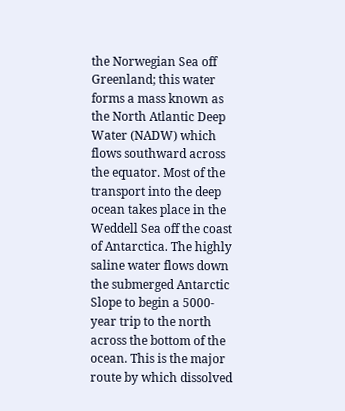the Norwegian Sea off Greenland; this water forms a mass known as the North Atlantic Deep Water (NADW) which flows southward across the equator. Most of the transport into the deep ocean takes place in the Weddell Sea off the coast of Antarctica. The highly saline water flows down the submerged Antarctic Slope to begin a 5000-year trip to the north across the bottom of the ocean. This is the major route by which dissolved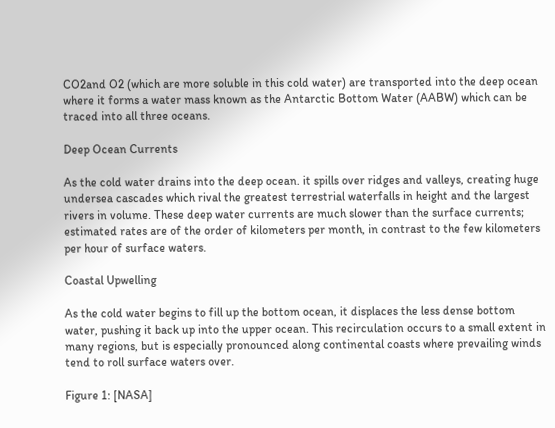CO2and O2 (which are more soluble in this cold water) are transported into the deep ocean where it forms a water mass known as the Antarctic Bottom Water (AABW) which can be traced into all three oceans.

Deep Ocean Currents

As the cold water drains into the deep ocean. it spills over ridges and valleys, creating huge undersea cascades which rival the greatest terrestrial waterfalls in height and the largest rivers in volume. These deep water currents are much slower than the surface currents; estimated rates are of the order of kilometers per month, in contrast to the few kilometers per hour of surface waters.

Coastal Upwelling

As the cold water begins to fill up the bottom ocean, it displaces the less dense bottom water, pushing it back up into the upper ocean. This recirculation occurs to a small extent in many regions, but is especially pronounced along continental coasts where prevailing winds tend to roll surface waters over.

Figure 1: [NASA]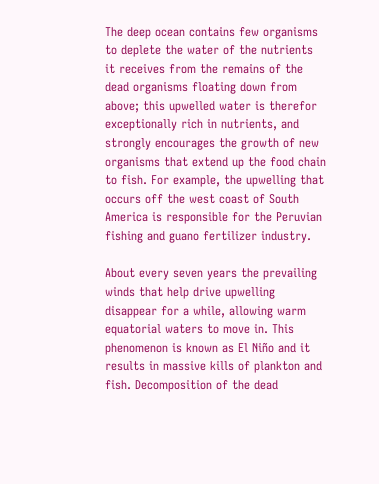The deep ocean contains few organisms to deplete the water of the nutrients it receives from the remains of the dead organisms floating down from above; this upwelled water is therefor exceptionally rich in nutrients, and strongly encourages the growth of new organisms that extend up the food chain to fish. For example, the upwelling that occurs off the west coast of South America is responsible for the Peruvian fishing and guano fertilizer industry.

About every seven years the prevailing winds that help drive upwelling disappear for a while, allowing warm equatorial waters to move in. This phenomenon is known as El Niño and it results in massive kills of plankton and fish. Decomposition of the dead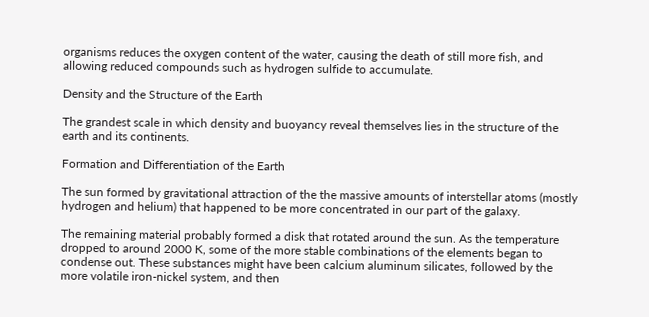organisms reduces the oxygen content of the water, causing the death of still more fish, and allowing reduced compounds such as hydrogen sulfide to accumulate.

Density and the Structure of the Earth

The grandest scale in which density and buoyancy reveal themselves lies in the structure of the earth and its continents.

Formation and Differentiation of the Earth

The sun formed by gravitational attraction of the the massive amounts of interstellar atoms (mostly hydrogen and helium) that happened to be more concentrated in our part of the galaxy.

The remaining material probably formed a disk that rotated around the sun. As the temperature dropped to around 2000 K, some of the more stable combinations of the elements began to condense out. These substances might have been calcium aluminum silicates, followed by the more volatile iron-nickel system, and then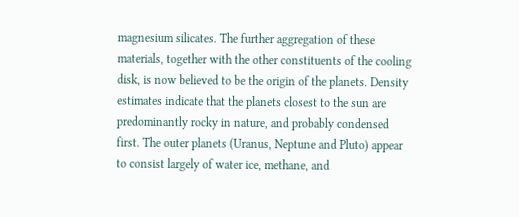magnesium silicates. The further aggregation of these materials, together with the other constituents of the cooling disk, is now believed to be the origin of the planets. Density estimates indicate that the planets closest to the sun are predominantly rocky in nature, and probably condensed first. The outer planets (Uranus, Neptune and Pluto) appear to consist largely of water ice, methane, and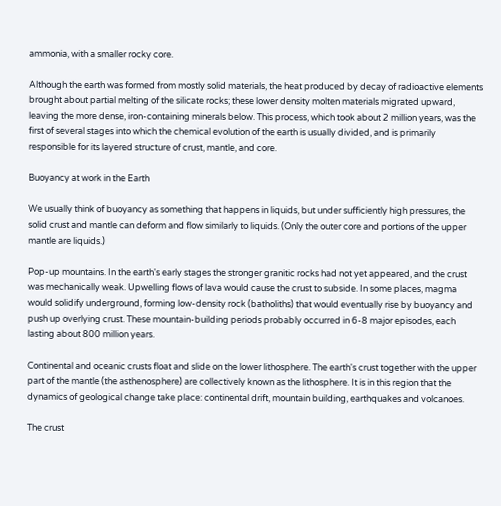ammonia, with a smaller rocky core.

Although the earth was formed from mostly solid materials, the heat produced by decay of radioactive elements brought about partial melting of the silicate rocks; these lower density molten materials migrated upward, leaving the more dense, iron-containing minerals below. This process, which took about 2 million years, was the first of several stages into which the chemical evolution of the earth is usually divided, and is primarily responsible for its layered structure of crust, mantle, and core.

Buoyancy at work in the Earth

We usually think of buoyancy as something that happens in liquids, but under sufficiently high pressures, the solid crust and mantle can deform and flow similarly to liquids. (Only the outer core and portions of the upper mantle are liquids.)

Pop-up mountains. In the earth's early stages the stronger granitic rocks had not yet appeared, and the crust was mechanically weak. Upwelling flows of lava would cause the crust to subside. In some places, magma would solidify underground, forming low-density rock (batholiths) that would eventually rise by buoyancy and push up overlying crust. These mountain-building periods probably occurred in 6-8 major episodes, each lasting about 800 million years.

Continental and oceanic crusts float and slide on the lower lithosphere. The earth's crust together with the upper part of the mantle (the asthenosphere) are collectively known as the lithosphere. It is in this region that the dynamics of geological change take place: continental drift, mountain building, earthquakes and volcanoes.

The crust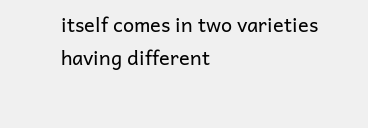itself comes in two varieties having different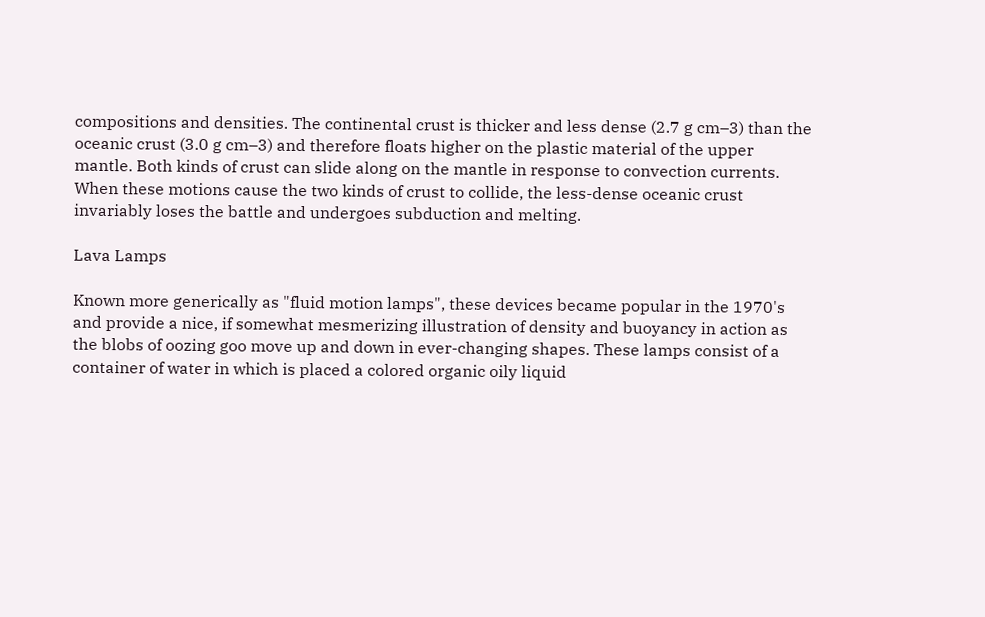compositions and densities. The continental crust is thicker and less dense (2.7 g cm–3) than the oceanic crust (3.0 g cm–3) and therefore floats higher on the plastic material of the upper mantle. Both kinds of crust can slide along on the mantle in response to convection currents.  When these motions cause the two kinds of crust to collide, the less-dense oceanic crust invariably loses the battle and undergoes subduction and melting.

Lava Lamps

Known more generically as "fluid motion lamps", these devices became popular in the 1970's and provide a nice, if somewhat mesmerizing illustration of density and buoyancy in action as the blobs of oozing goo move up and down in ever-changing shapes. These lamps consist of a container of water in which is placed a colored organic oily liquid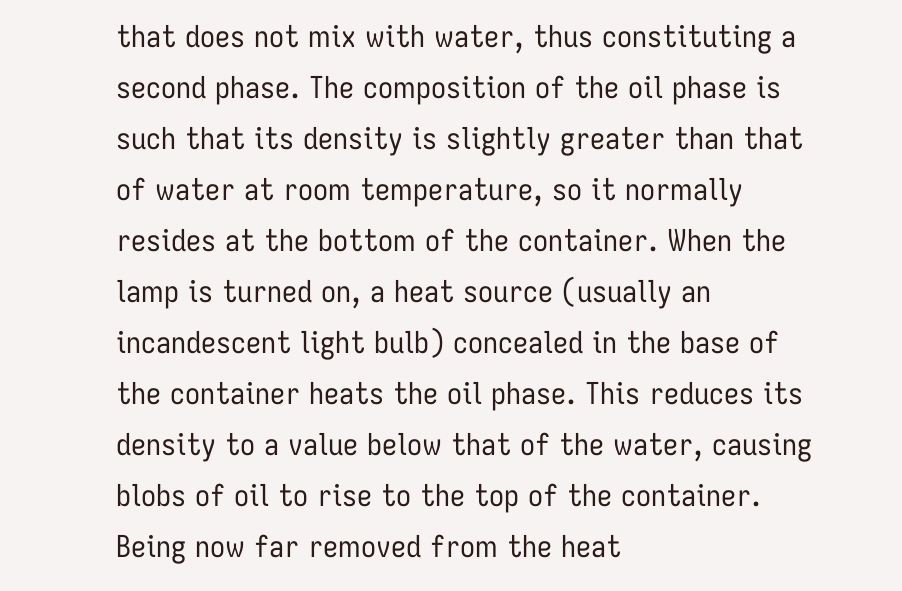that does not mix with water, thus constituting a second phase. The composition of the oil phase is such that its density is slightly greater than that of water at room temperature, so it normally resides at the bottom of the container. When the lamp is turned on, a heat source (usually an incandescent light bulb) concealed in the base of the container heats the oil phase. This reduces its density to a value below that of the water, causing blobs of oil to rise to the top of the container. Being now far removed from the heat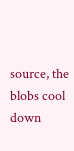source, the blobs cool down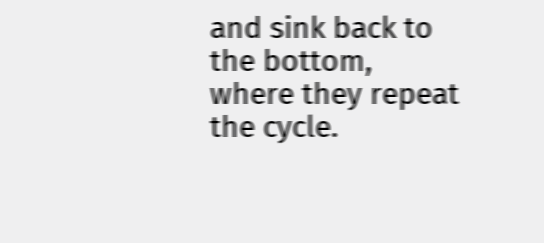and sink back to the bottom, where they repeat the cycle.